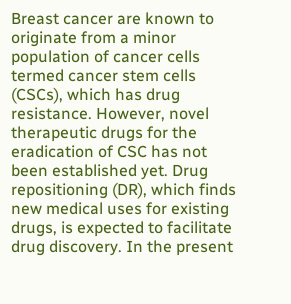Breast cancer are known to originate from a minor population of cancer cells termed cancer stem cells (CSCs), which has drug resistance. However, novel therapeutic drugs for the eradication of CSC has not been established yet. Drug repositioning (DR), which finds new medical uses for existing drugs, is expected to facilitate drug discovery. In the present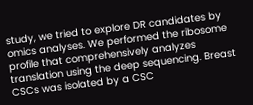study, we tried to explore DR candidates by omics analyses. We performed the ribosome profile that comprehensively analyzes translation using the deep sequencing. Breast CSCs was isolated by a CSC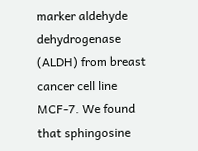marker aldehyde dehydrogenase (ALDH) from breast cancer cell line MCF-7. We found that sphingosine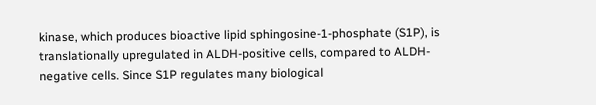kinase, which produces bioactive lipid sphingosine-1-phosphate (S1P), is translationally upregulated in ALDH-positive cells, compared to ALDH-negative cells. Since S1P regulates many biological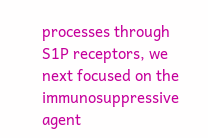processes through S1P receptors, we next focused on the immunosuppressive agent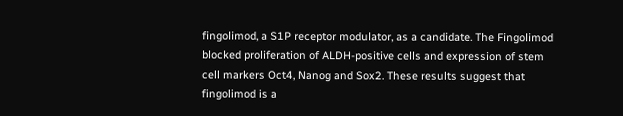fingolimod, a S1P receptor modulator, as a candidate. The Fingolimod blocked proliferation of ALDH-positive cells and expression of stem cell markers Oct4, Nanog and Sox2. These results suggest that fingolimod is a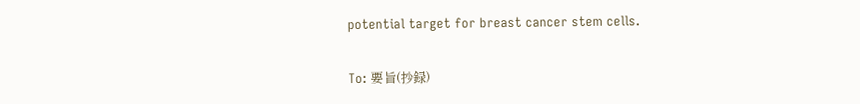potential target for breast cancer stem cells.

To: 要旨(抄録)